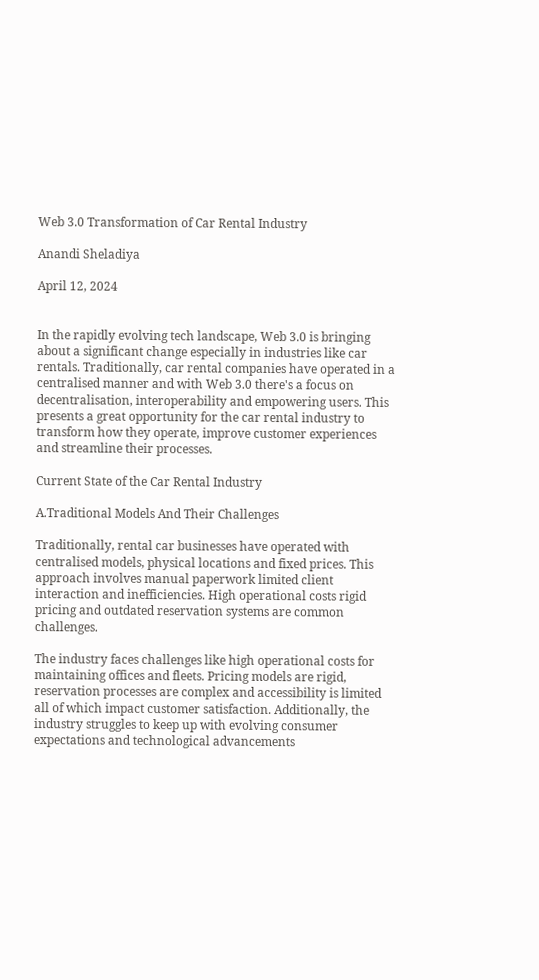Web 3.0 Transformation of Car Rental Industry

Anandi Sheladiya

April 12, 2024


In the rapidly evolving tech landscape, Web 3.0 is bringing about a significant change especially in industries like car rentals. Traditionally, car rental companies have operated in a centralised manner and with Web 3.0 there's a focus on decentralisation, interoperability and empowering users. This presents a great opportunity for the car rental industry to transform how they operate, improve customer experiences and streamline their processes.

Current State of the Car Rental Industry

A.Traditional Models And Their Challenges

Traditionally, rental car businesses have operated with centralised models, physical locations and fixed prices. This approach involves manual paperwork limited client interaction and inefficiencies. High operational costs rigid pricing and outdated reservation systems are common challenges.

The industry faces challenges like high operational costs for maintaining offices and fleets. Pricing models are rigid, reservation processes are complex and accessibility is limited all of which impact customer satisfaction. Additionally, the industry struggles to keep up with evolving consumer expectations and technological advancements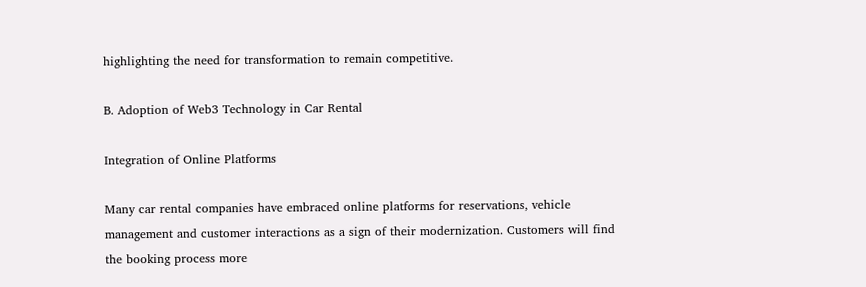highlighting the need for transformation to remain competitive.

B. Adoption of Web3 Technology in Car Rental

Integration of Online Platforms

Many car rental companies have embraced online platforms for reservations, vehicle management and customer interactions as a sign of their modernization. Customers will find the booking process more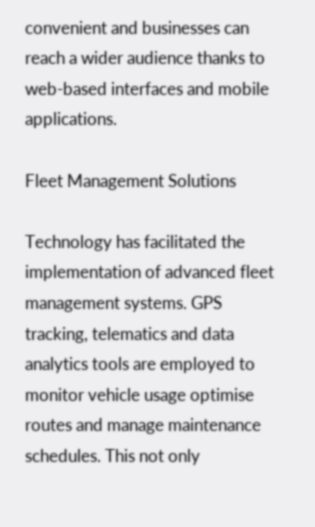convenient and businesses can reach a wider audience thanks to web-based interfaces and mobile applications.

Fleet Management Solutions

Technology has facilitated the implementation of advanced fleet management systems. GPS tracking, telematics and data analytics tools are employed to monitor vehicle usage optimise routes and manage maintenance schedules. This not only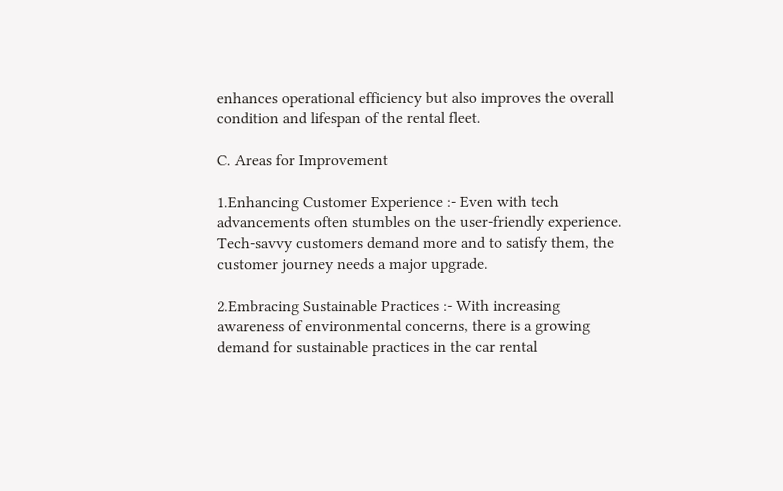enhances operational efficiency but also improves the overall condition and lifespan of the rental fleet.

C. Areas for Improvement

1.Enhancing Customer Experience :- Even with tech advancements often stumbles on the user-friendly experience. Tech-savvy customers demand more and to satisfy them, the customer journey needs a major upgrade.

2.Embracing Sustainable Practices :- With increasing awareness of environmental concerns, there is a growing demand for sustainable practices in the car rental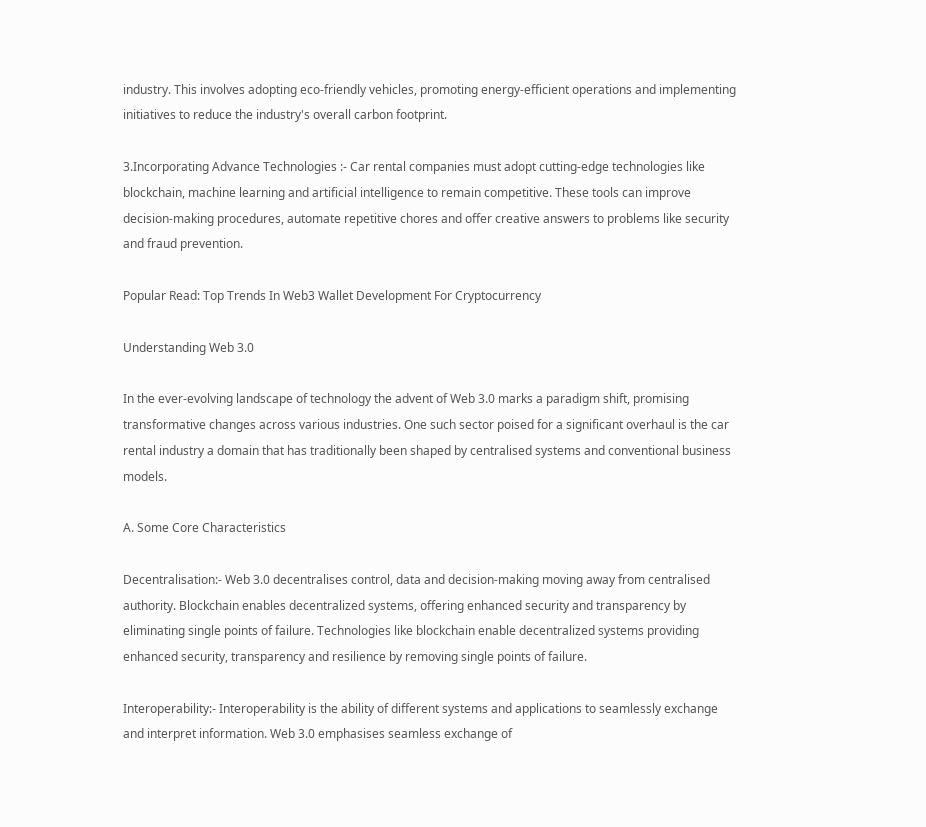industry. This involves adopting eco-friendly vehicles, promoting energy-efficient operations and implementing initiatives to reduce the industry's overall carbon footprint.

3.Incorporating Advance Technologies :- Car rental companies must adopt cutting-edge technologies like blockchain, machine learning and artificial intelligence to remain competitive. These tools can improve decision-making procedures, automate repetitive chores and offer creative answers to problems like security and fraud prevention.

Popular Read: Top Trends In Web3 Wallet Development For Cryptocurrency

Understanding Web 3.0

In the ever-evolving landscape of technology the advent of Web 3.0 marks a paradigm shift, promising transformative changes across various industries. One such sector poised for a significant overhaul is the car rental industry a domain that has traditionally been shaped by centralised systems and conventional business models.

A. Some Core Characteristics

Decentralisation:- Web 3.0 decentralises control, data and decision-making moving away from centralised authority. Blockchain enables decentralized systems, offering enhanced security and transparency by eliminating single points of failure. Technologies like blockchain enable decentralized systems providing enhanced security, transparency and resilience by removing single points of failure.

Interoperability:- Interoperability is the ability of different systems and applications to seamlessly exchange and interpret information. Web 3.0 emphasises seamless exchange of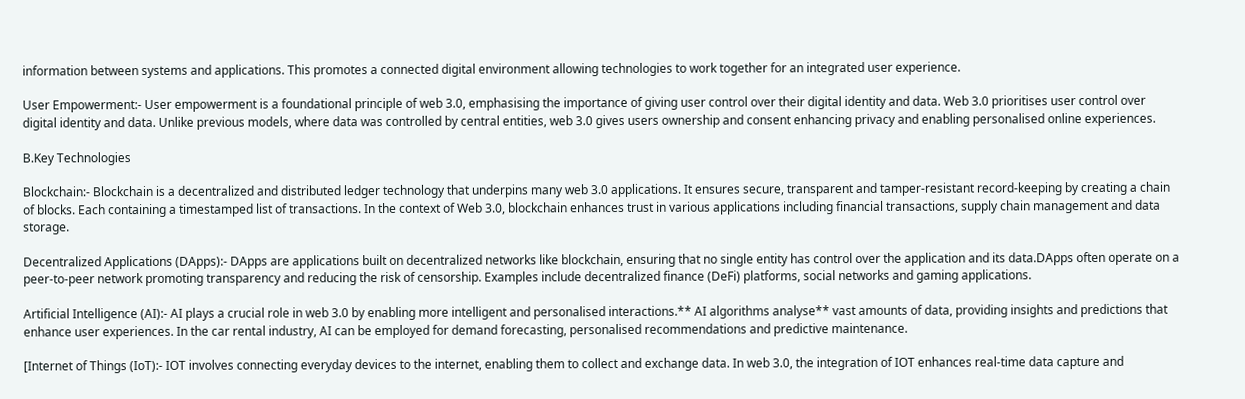information between systems and applications. This promotes a connected digital environment allowing technologies to work together for an integrated user experience.

User Empowerment:- User empowerment is a foundational principle of web 3.0, emphasising the importance of giving user control over their digital identity and data. Web 3.0 prioritises user control over digital identity and data. Unlike previous models, where data was controlled by central entities, web 3.0 gives users ownership and consent enhancing privacy and enabling personalised online experiences.

B.Key Technologies

Blockchain:- Blockchain is a decentralized and distributed ledger technology that underpins many web 3.0 applications. It ensures secure, transparent and tamper-resistant record-keeping by creating a chain of blocks. Each containing a timestamped list of transactions. In the context of Web 3.0, blockchain enhances trust in various applications including financial transactions, supply chain management and data storage.

Decentralized Applications (DApps):- DApps are applications built on decentralized networks like blockchain, ensuring that no single entity has control over the application and its data.DApps often operate on a peer-to-peer network promoting transparency and reducing the risk of censorship. Examples include decentralized finance (DeFi) platforms, social networks and gaming applications.

Artificial Intelligence (AI):- AI plays a crucial role in web 3.0 by enabling more intelligent and personalised interactions.** AI algorithms analyse** vast amounts of data, providing insights and predictions that enhance user experiences. In the car rental industry, AI can be employed for demand forecasting, personalised recommendations and predictive maintenance.

[Internet of Things (IoT):- IOT involves connecting everyday devices to the internet, enabling them to collect and exchange data. In web 3.0, the integration of IOT enhances real-time data capture and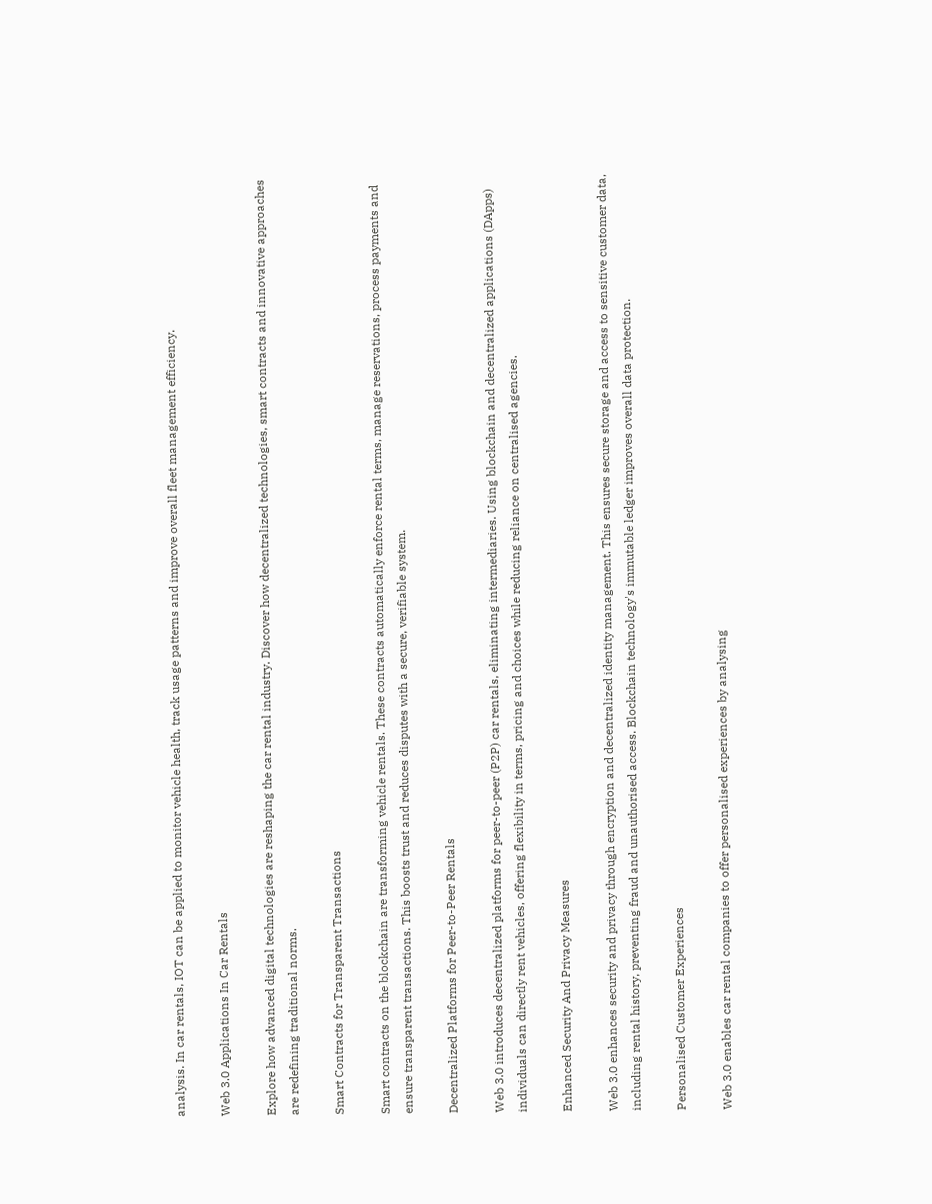analysis. In car rentals, IOT can be applied to monitor vehicle health, track usage patterns and improve overall fleet management efficiency.

Web 3.0 Applications In Car Rentals

Explore how advanced digital technologies are reshaping the car rental industry. Discover how decentralized technologies, smart contracts and innovative approaches are redefining traditional norms.

Smart Contracts for Transparent Transactions

Smart contracts on the blockchain are transforming vehicle rentals. These contracts automatically enforce rental terms, manage reservations, process payments and ensure transparent transactions. This boosts trust and reduces disputes with a secure, verifiable system.

Decentralized Platforms for Peer-to-Peer Rentals

Web 3.0 introduces decentralized platforms for peer-to-peer (P2P) car rentals, eliminating intermediaries. Using blockchain and decentralized applications (DApps) individuals can directly rent vehicles, offering flexibility in terms, pricing and choices while reducing reliance on centralised agencies.

Enhanced Security And Privacy Measures

Web 3.0 enhances security and privacy through encryption and decentralized identity management. This ensures secure storage and access to sensitive customer data, including rental history, preventing fraud and unauthorised access. Blockchain technology's immutable ledger improves overall data protection.

Personalised Customer Experiences

Web 3.0 enables car rental companies to offer personalised experiences by analysing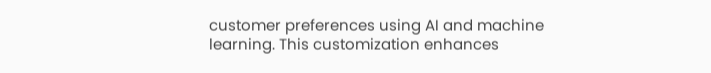customer preferences using AI and machine learning. This customization enhances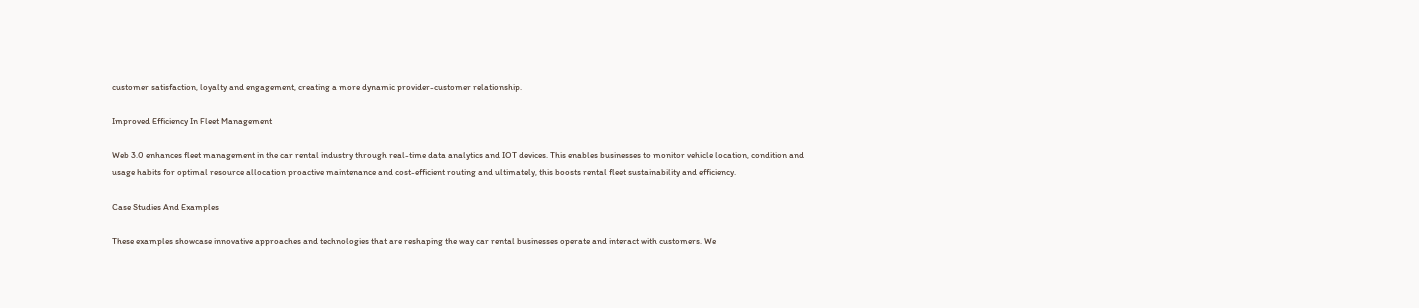customer satisfaction, loyalty and engagement, creating a more dynamic provider-customer relationship.

Improved Efficiency In Fleet Management

Web 3.0 enhances fleet management in the car rental industry through real-time data analytics and IOT devices. This enables businesses to monitor vehicle location, condition and usage habits for optimal resource allocation proactive maintenance and cost-efficient routing and ultimately, this boosts rental fleet sustainability and efficiency.

Case Studies And Examples

These examples showcase innovative approaches and technologies that are reshaping the way car rental businesses operate and interact with customers. We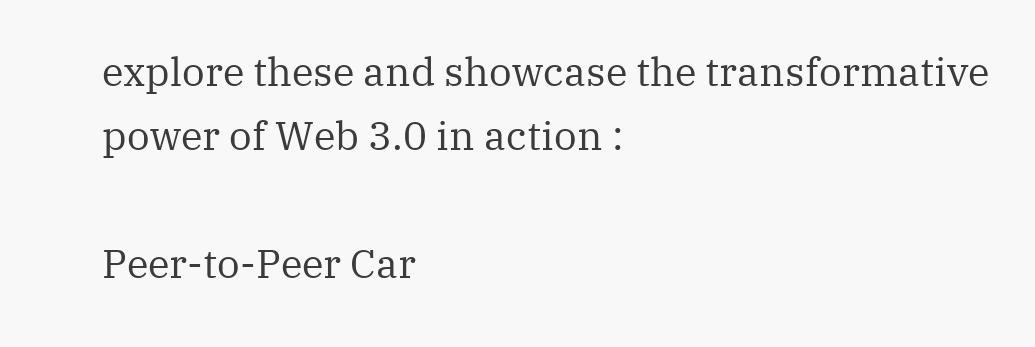explore these and showcase the transformative power of Web 3.0 in action :

Peer-to-Peer Car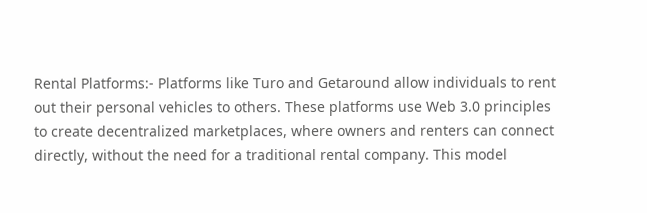Rental Platforms:- Platforms like Turo and Getaround allow individuals to rent out their personal vehicles to others. These platforms use Web 3.0 principles to create decentralized marketplaces, where owners and renters can connect directly, without the need for a traditional rental company. This model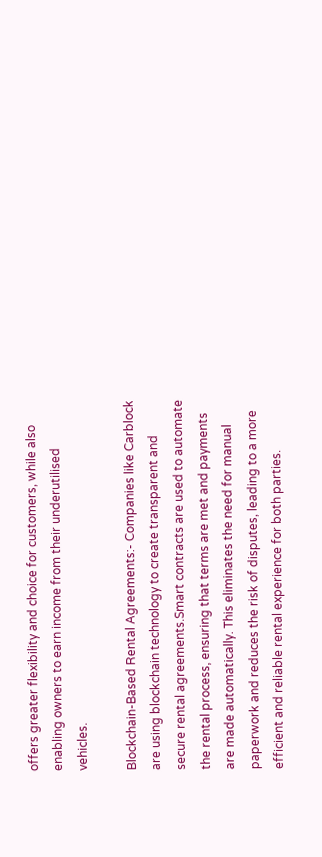offers greater flexibility and choice for customers, while also enabling owners to earn income from their underutilised vehicles.

Blockchain-Based Rental Agreements:- Companies like Carblock are using blockchain technology to create transparent and secure rental agreements.Smart contracts are used to automate the rental process, ensuring that terms are met and payments are made automatically. This eliminates the need for manual paperwork and reduces the risk of disputes, leading to a more efficient and reliable rental experience for both parties.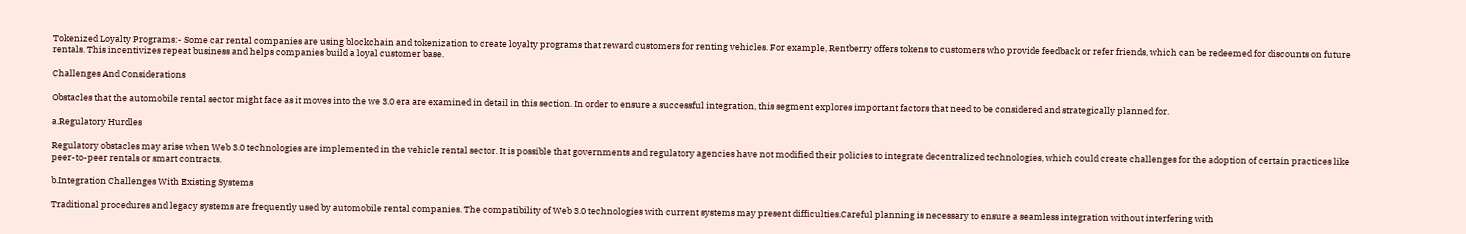Tokenized Loyalty Programs:- Some car rental companies are using blockchain and tokenization to create loyalty programs that reward customers for renting vehicles. For example, Rentberry offers tokens to customers who provide feedback or refer friends, which can be redeemed for discounts on future rentals. This incentivizes repeat business and helps companies build a loyal customer base.

Challenges And Considerations

Obstacles that the automobile rental sector might face as it moves into the we 3.0 era are examined in detail in this section. In order to ensure a successful integration, this segment explores important factors that need to be considered and strategically planned for.

a.Regulatory Hurdles

Regulatory obstacles may arise when Web 3.0 technologies are implemented in the vehicle rental sector. It is possible that governments and regulatory agencies have not modified their policies to integrate decentralized technologies, which could create challenges for the adoption of certain practices like peer-to-peer rentals or smart contracts.

b.Integration Challenges With Existing Systems

Traditional procedures and legacy systems are frequently used by automobile rental companies. The compatibility of Web 3.0 technologies with current systems may present difficulties.Careful planning is necessary to ensure a seamless integration without interfering with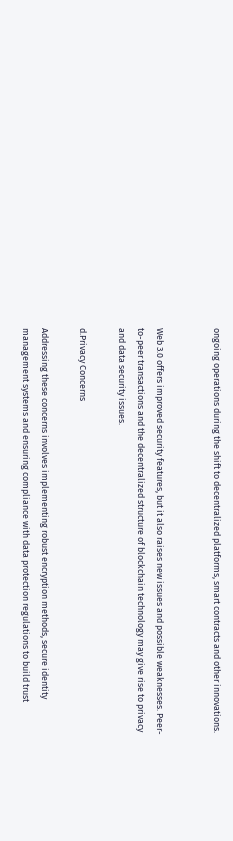ongoing operations during the shift to decentralized platforms, smart contracts and other innovations.


Web 3.0 offers improved security features, but it also raises new issues and possible weaknesses. Peer-to-peer transactions and the decentralized structure of blockchain technology may give rise to privacy and data security issues.

d.Privacy Concerns

Addressing these concerns involves implementing robust encryption methods, secure identity management systems and ensuring compliance with data protection regulations to build trust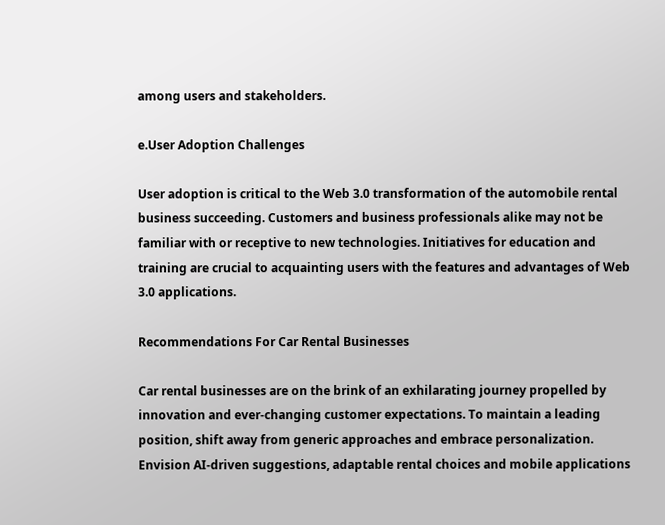among users and stakeholders.

e.User Adoption Challenges

User adoption is critical to the Web 3.0 transformation of the automobile rental business succeeding. Customers and business professionals alike may not be familiar with or receptive to new technologies. Initiatives for education and training are crucial to acquainting users with the features and advantages of Web 3.0 applications.

Recommendations For Car Rental Businesses

Car rental businesses are on the brink of an exhilarating journey propelled by innovation and ever-changing customer expectations. To maintain a leading position, shift away from generic approaches and embrace personalization. Envision AI-driven suggestions, adaptable rental choices and mobile applications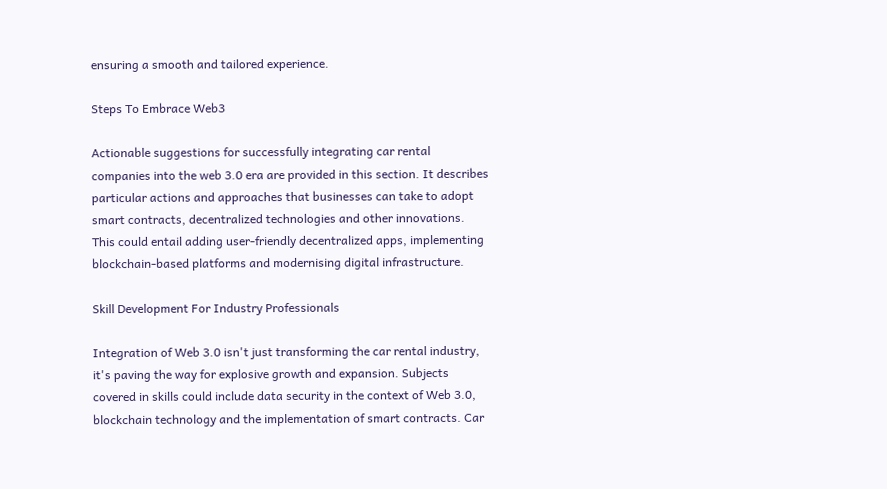ensuring a smooth and tailored experience.

Steps To Embrace Web3

Actionable suggestions for successfully integrating car rental companies into the web 3.0 era are provided in this section. It describes particular actions and approaches that businesses can take to adopt smart contracts, decentralized technologies and other innovations. This could entail adding user-friendly decentralized apps, implementing blockchain-based platforms and modernising digital infrastructure.

Skill Development For Industry Professionals

Integration of Web 3.0 isn't just transforming the car rental industry, it's paving the way for explosive growth and expansion. Subjects covered in skills could include data security in the context of Web 3.0, blockchain technology and the implementation of smart contracts. Car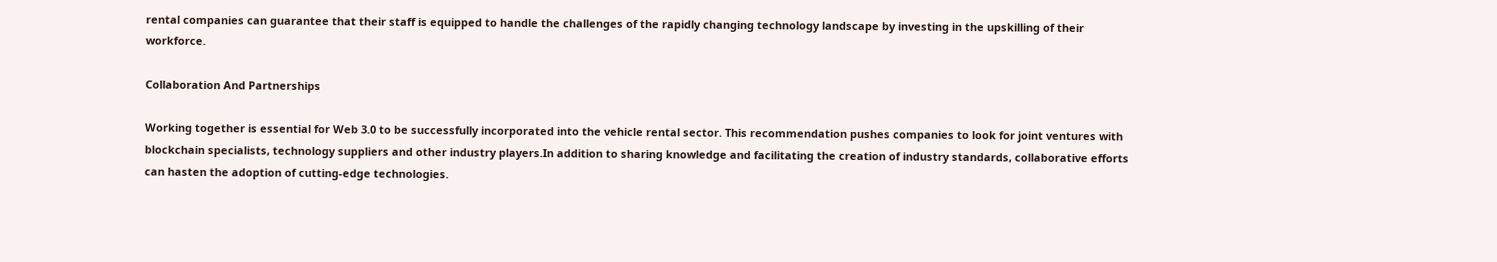rental companies can guarantee that their staff is equipped to handle the challenges of the rapidly changing technology landscape by investing in the upskilling of their workforce.

Collaboration And Partnerships

Working together is essential for Web 3.0 to be successfully incorporated into the vehicle rental sector. This recommendation pushes companies to look for joint ventures with blockchain specialists, technology suppliers and other industry players.In addition to sharing knowledge and facilitating the creation of industry standards, collaborative efforts can hasten the adoption of cutting-edge technologies.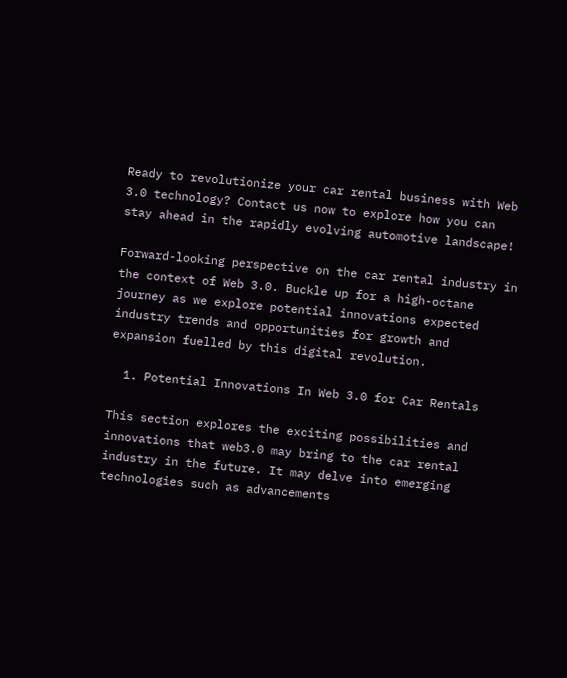Ready to revolutionize your car rental business with Web 3.0 technology? Contact us now to explore how you can stay ahead in the rapidly evolving automotive landscape!

Forward-looking perspective on the car rental industry in the context of Web 3.0. Buckle up for a high-octane journey as we explore potential innovations expected industry trends and opportunities for growth and expansion fuelled by this digital revolution.

  1. Potential Innovations In Web 3.0 for Car Rentals

This section explores the exciting possibilities and innovations that web3.0 may bring to the car rental industry in the future. It may delve into emerging technologies such as advancements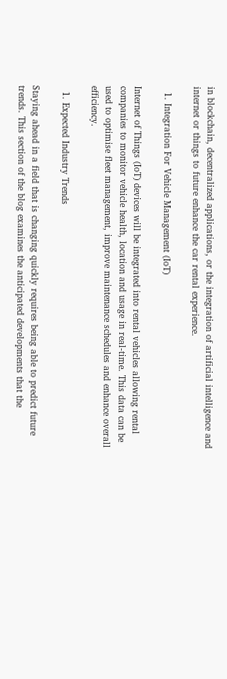in blockchain, decentralized applications, or the integration of artificial intelligence and internet or things to future enhance the car rental experience.

  1. Integration For Vehicle Management (IoT)

Internet of Things (IoT) devices will be integrated into rental vehicles allowing rental companies to monitor vehicle health, location and usage in real-time. This data can be used to optimise fleet management, improve maintenance schedules and enhance overall efficiency.

  1. Expected Industry Trends

Staying ahead in a field that is changing quickly requires being able to predict future trends. This section of the blog examines the anticipated developments that the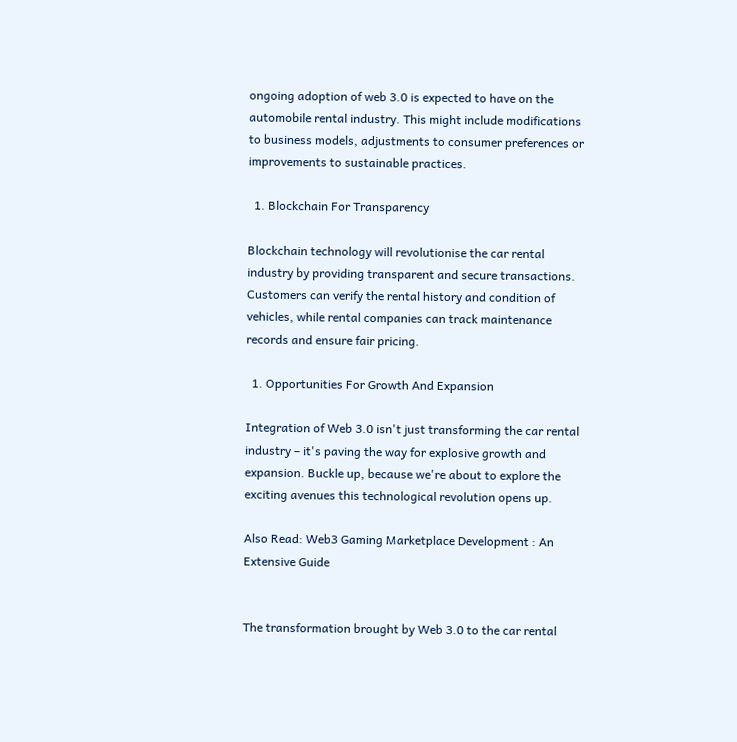ongoing adoption of web 3.0 is expected to have on the automobile rental industry. This might include modifications to business models, adjustments to consumer preferences or improvements to sustainable practices.

  1. Blockchain For Transparency

Blockchain technology will revolutionise the car rental industry by providing transparent and secure transactions. Customers can verify the rental history and condition of vehicles, while rental companies can track maintenance records and ensure fair pricing.

  1. Opportunities For Growth And Expansion

Integration of Web 3.0 isn't just transforming the car rental industry – it's paving the way for explosive growth and expansion. Buckle up, because we're about to explore the exciting avenues this technological revolution opens up.

Also Read: Web3 Gaming Marketplace Development : An Extensive Guide


The transformation brought by Web 3.0 to the car rental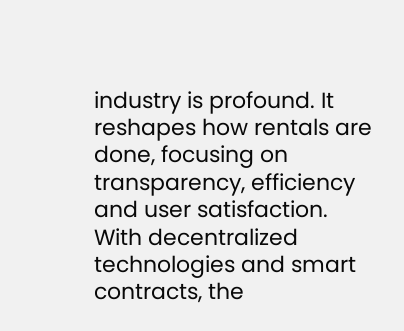industry is profound. It reshapes how rentals are done, focusing on transparency, efficiency and user satisfaction. With decentralized technologies and smart contracts, the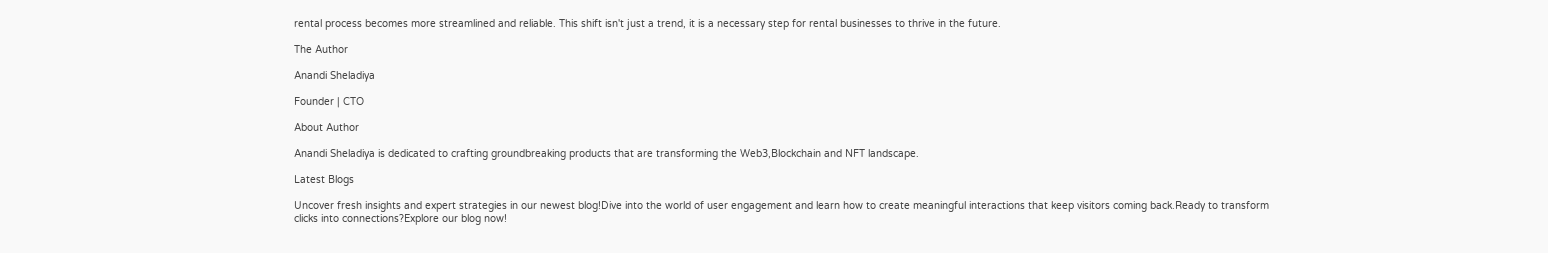rental process becomes more streamlined and reliable. This shift isn't just a trend, it is a necessary step for rental businesses to thrive in the future.

The Author

Anandi Sheladiya

Founder | CTO

About Author

Anandi Sheladiya is dedicated to crafting groundbreaking products that are transforming the Web3,Blockchain and NFT landscape.

Latest Blogs

Uncover fresh insights and expert strategies in our newest blog!Dive into the world of user engagement and learn how to create meaningful interactions that keep visitors coming back.Ready to transform clicks into connections?Explore our blog now!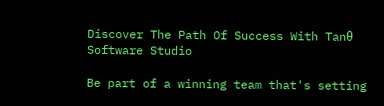Discover The Path Of Success With Tanθ Software Studio

Be part of a winning team that's setting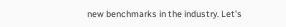new benchmarks in the industry. Let's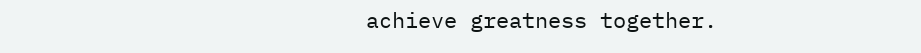achieve greatness together.